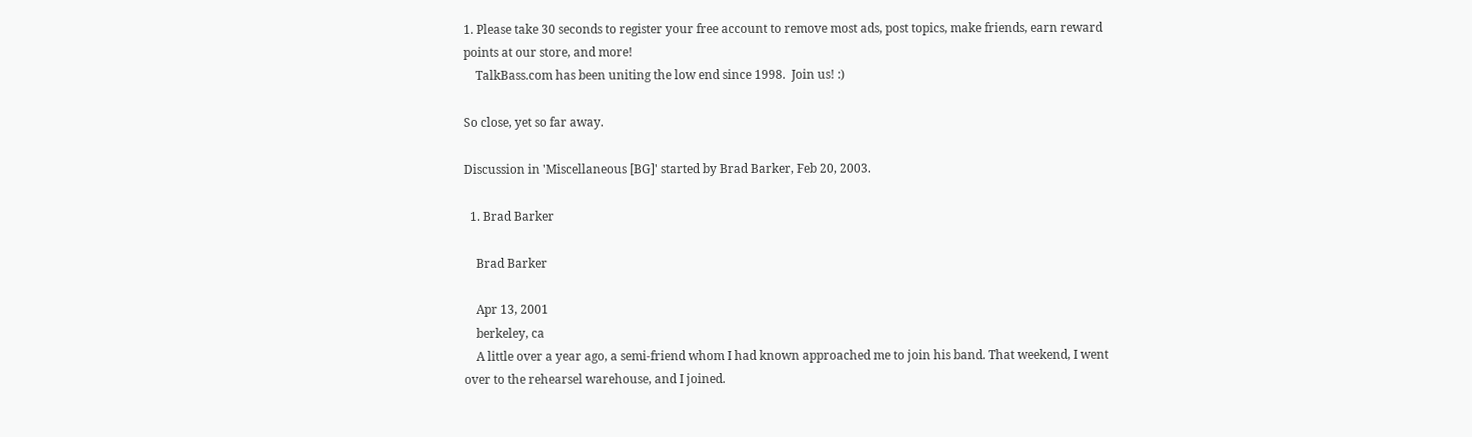1. Please take 30 seconds to register your free account to remove most ads, post topics, make friends, earn reward points at our store, and more!
    TalkBass.com has been uniting the low end since 1998.  Join us! :)

So close, yet so far away.

Discussion in 'Miscellaneous [BG]' started by Brad Barker, Feb 20, 2003.

  1. Brad Barker

    Brad Barker

    Apr 13, 2001
    berkeley, ca
    A little over a year ago, a semi-friend whom I had known approached me to join his band. That weekend, I went over to the rehearsel warehouse, and I joined.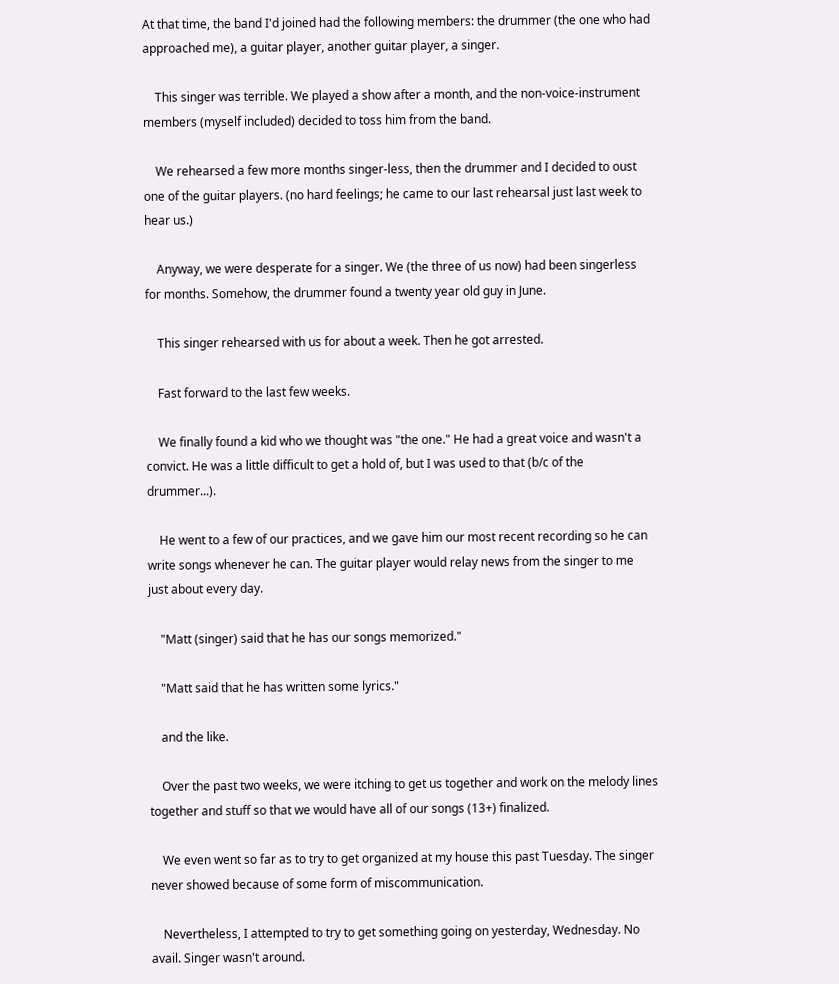At that time, the band I'd joined had the following members: the drummer (the one who had approached me), a guitar player, another guitar player, a singer.

    This singer was terrible. We played a show after a month, and the non-voice-instrument members (myself included) decided to toss him from the band.

    We rehearsed a few more months singer-less, then the drummer and I decided to oust one of the guitar players. (no hard feelings; he came to our last rehearsal just last week to hear us.)

    Anyway, we were desperate for a singer. We (the three of us now) had been singerless for months. Somehow, the drummer found a twenty year old guy in June.

    This singer rehearsed with us for about a week. Then he got arrested.

    Fast forward to the last few weeks.

    We finally found a kid who we thought was "the one." He had a great voice and wasn't a convict. He was a little difficult to get a hold of, but I was used to that (b/c of the drummer...).

    He went to a few of our practices, and we gave him our most recent recording so he can write songs whenever he can. The guitar player would relay news from the singer to me just about every day.

    "Matt (singer) said that he has our songs memorized."

    "Matt said that he has written some lyrics."

    and the like.

    Over the past two weeks, we were itching to get us together and work on the melody lines together and stuff so that we would have all of our songs (13+) finalized.

    We even went so far as to try to get organized at my house this past Tuesday. The singer never showed because of some form of miscommunication.

    Nevertheless, I attempted to try to get something going on yesterday, Wednesday. No avail. Singer wasn't around.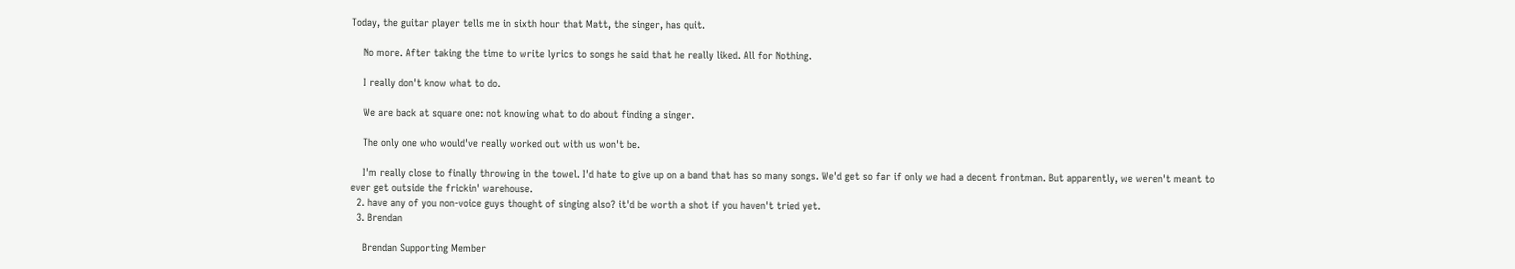Today, the guitar player tells me in sixth hour that Matt, the singer, has quit.

    No more. After taking the time to write lyrics to songs he said that he really liked. All for Nothing.

    I really don't know what to do.

    We are back at square one: not knowing what to do about finding a singer.

    The only one who would've really worked out with us won't be.

    I'm really close to finally throwing in the towel. I'd hate to give up on a band that has so many songs. We'd get so far if only we had a decent frontman. But apparently, we weren't meant to ever get outside the frickin' warehouse.
  2. have any of you non-voice guys thought of singing also? it'd be worth a shot if you haven't tried yet.
  3. Brendan

    Brendan Supporting Member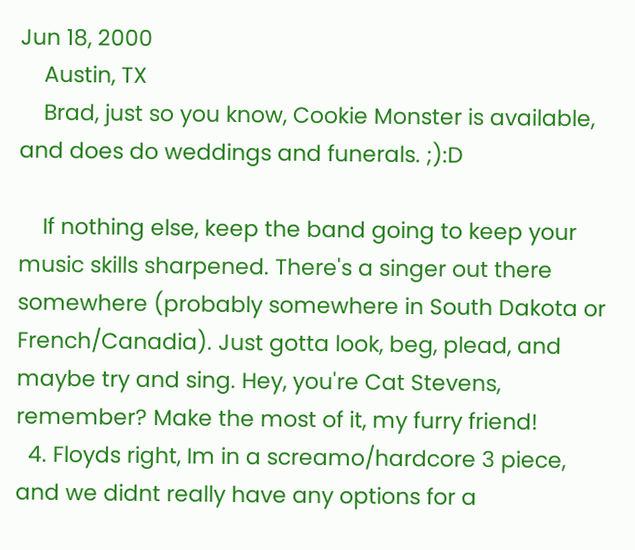Jun 18, 2000
    Austin, TX
    Brad, just so you know, Cookie Monster is available, and does do weddings and funerals. ;):D

    If nothing else, keep the band going to keep your music skills sharpened. There's a singer out there somewhere (probably somewhere in South Dakota or French/Canadia). Just gotta look, beg, plead, and maybe try and sing. Hey, you're Cat Stevens, remember? Make the most of it, my furry friend!
  4. Floyds right, Im in a screamo/hardcore 3 piece, and we didnt really have any options for a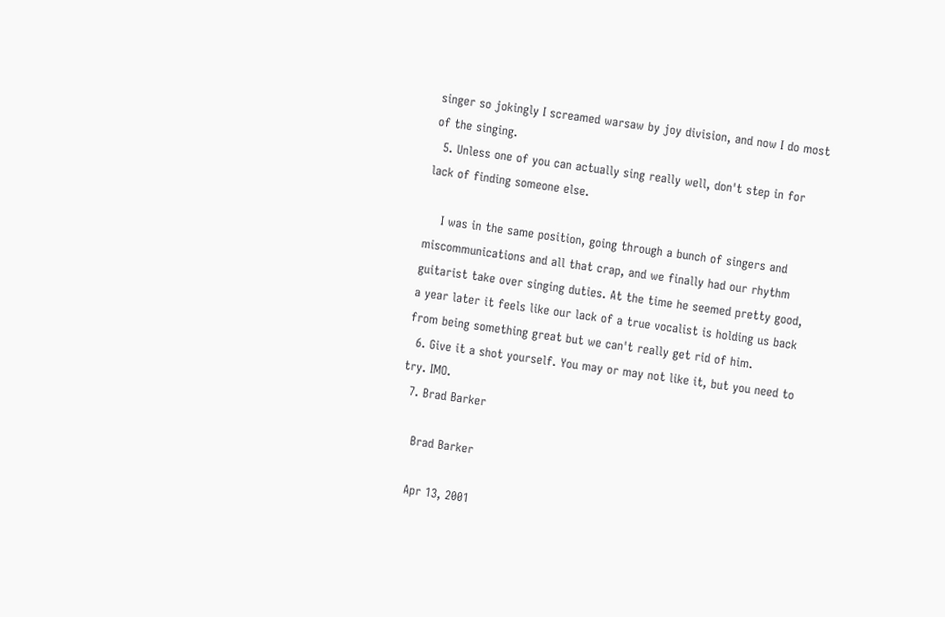singer so jokingly I screamed warsaw by joy division, and now I do most of the singing.
  5. Unless one of you can actually sing really well, don't step in for lack of finding someone else.

    I was in the same position, going through a bunch of singers and miscommunications and all that crap, and we finally had our rhythm guitarist take over singing duties. At the time he seemed pretty good, a year later it feels like our lack of a true vocalist is holding us back from being something great but we can't really get rid of him.
  6. Give it a shot yourself. You may or may not like it, but you need to try. IMO.
  7. Brad Barker

    Brad Barker

    Apr 13, 2001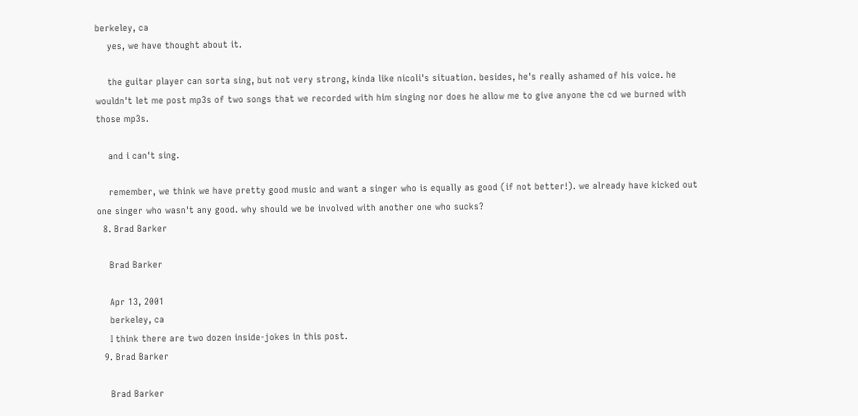berkeley, ca
    yes, we have thought about it.

    the guitar player can sorta sing, but not very strong, kinda like nicoli's situation. besides, he's really ashamed of his voice. he wouldn't let me post mp3s of two songs that we recorded with him singing nor does he allow me to give anyone the cd we burned with those mp3s.

    and i can't sing.

    remember, we think we have pretty good music and want a singer who is equally as good (if not better!). we already have kicked out one singer who wasn't any good. why should we be involved with another one who sucks?
  8. Brad Barker

    Brad Barker

    Apr 13, 2001
    berkeley, ca
    I think there are two dozen inside-jokes in this post.
  9. Brad Barker

    Brad Barker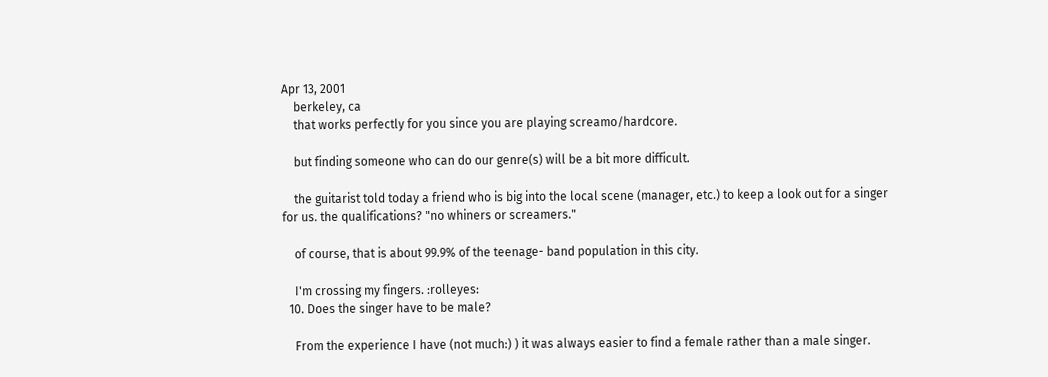Apr 13, 2001
    berkeley, ca
    that works perfectly for you since you are playing screamo/hardcore.

    but finding someone who can do our genre(s) will be a bit more difficult.

    the guitarist told today a friend who is big into the local scene (manager, etc.) to keep a look out for a singer for us. the qualifications? "no whiners or screamers."

    of course, that is about 99.9% of the teenage- band population in this city.

    I'm crossing my fingers. :rolleyes:
  10. Does the singer have to be male?

    From the experience I have (not much:) ) it was always easier to find a female rather than a male singer.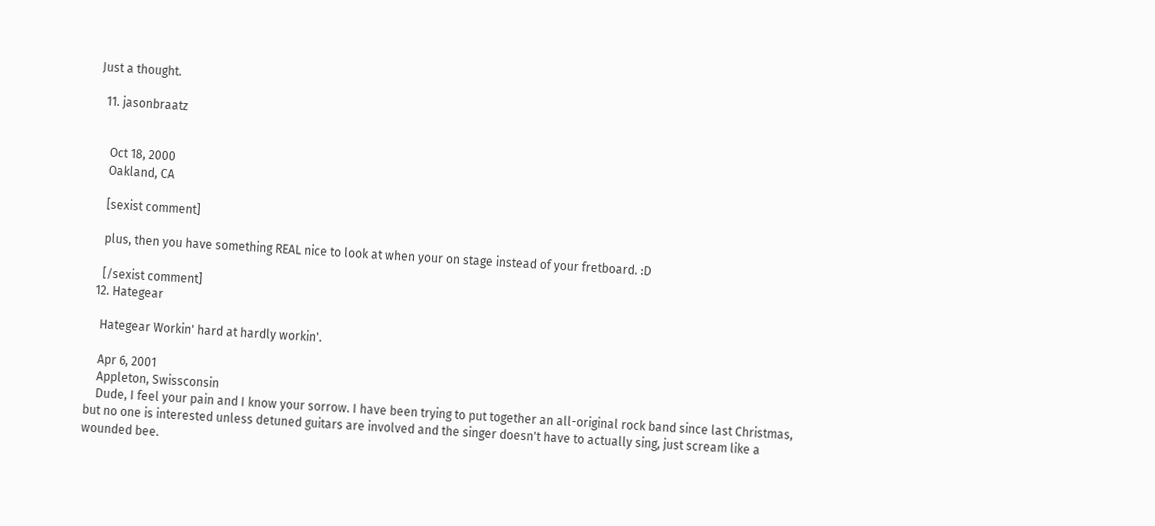Just a thought.

  11. jasonbraatz


    Oct 18, 2000
    Oakland, CA

    [sexist comment]

    plus, then you have something REAL nice to look at when your on stage instead of your fretboard. :D

    [/sexist comment]
  12. Hategear

    Hategear Workin' hard at hardly workin'.

    Apr 6, 2001
    Appleton, Swissconsin
    Dude, I feel your pain and I know your sorrow. I have been trying to put together an all-original rock band since last Christmas, but no one is interested unless detuned guitars are involved and the singer doesn't have to actually sing, just scream like a wounded bee.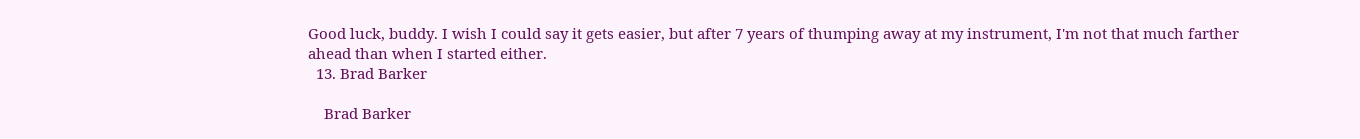Good luck, buddy. I wish I could say it gets easier, but after 7 years of thumping away at my instrument, I'm not that much farther ahead than when I started either.
  13. Brad Barker

    Brad Barker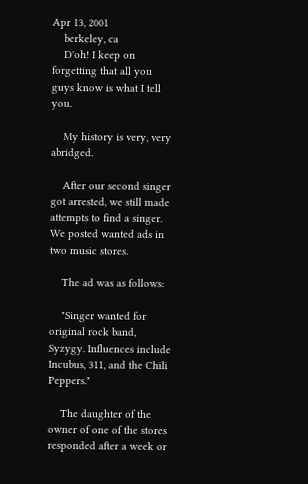Apr 13, 2001
    berkeley, ca
    D'oh! I keep on forgetting that all you guys know is what I tell you.

    My history is very, very abridged.

    After our second singer got arrested, we still made attempts to find a singer. We posted wanted ads in two music stores.

    The ad was as follows:

    "Singer wanted for original rock band, Syzygy. Influences include Incubus, 311, and the Chili Peppers."

    The daughter of the owner of one of the stores responded after a week or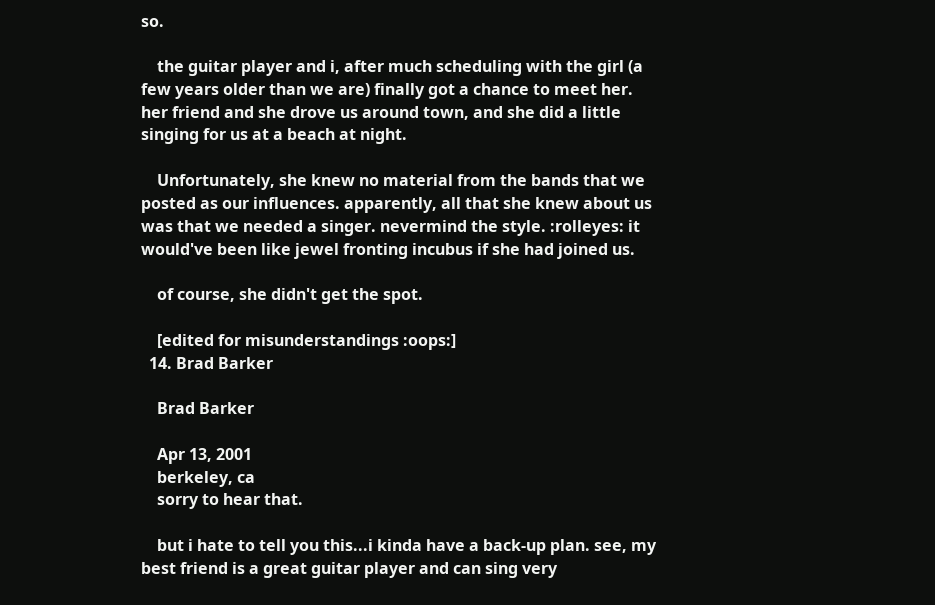so.

    the guitar player and i, after much scheduling with the girl (a few years older than we are) finally got a chance to meet her. her friend and she drove us around town, and she did a little singing for us at a beach at night.

    Unfortunately, she knew no material from the bands that we posted as our influences. apparently, all that she knew about us was that we needed a singer. nevermind the style. :rolleyes: it would've been like jewel fronting incubus if she had joined us.

    of course, she didn't get the spot.

    [edited for misunderstandings :oops:]
  14. Brad Barker

    Brad Barker

    Apr 13, 2001
    berkeley, ca
    sorry to hear that.

    but i hate to tell you this...i kinda have a back-up plan. see, my best friend is a great guitar player and can sing very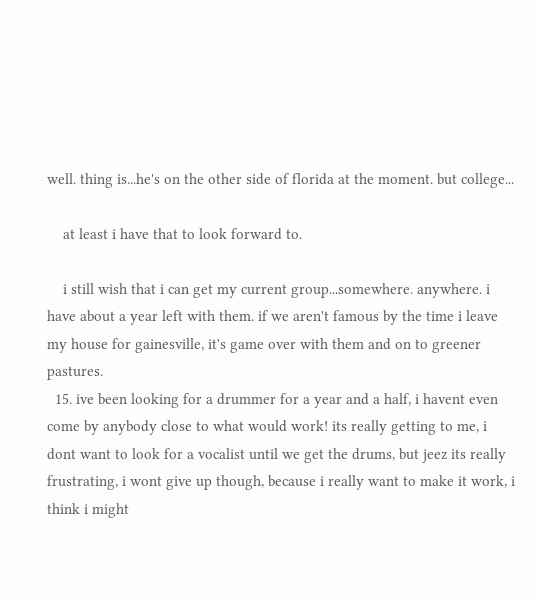well. thing is...he's on the other side of florida at the moment. but college...

    at least i have that to look forward to.

    i still wish that i can get my current group...somewhere. anywhere. i have about a year left with them. if we aren't famous by the time i leave my house for gainesville, it's game over with them and on to greener pastures.
  15. ive been looking for a drummer for a year and a half, i havent even come by anybody close to what would work! its really getting to me, i dont want to look for a vocalist until we get the drums, but jeez its really frustrating, i wont give up though, because i really want to make it work, i think i might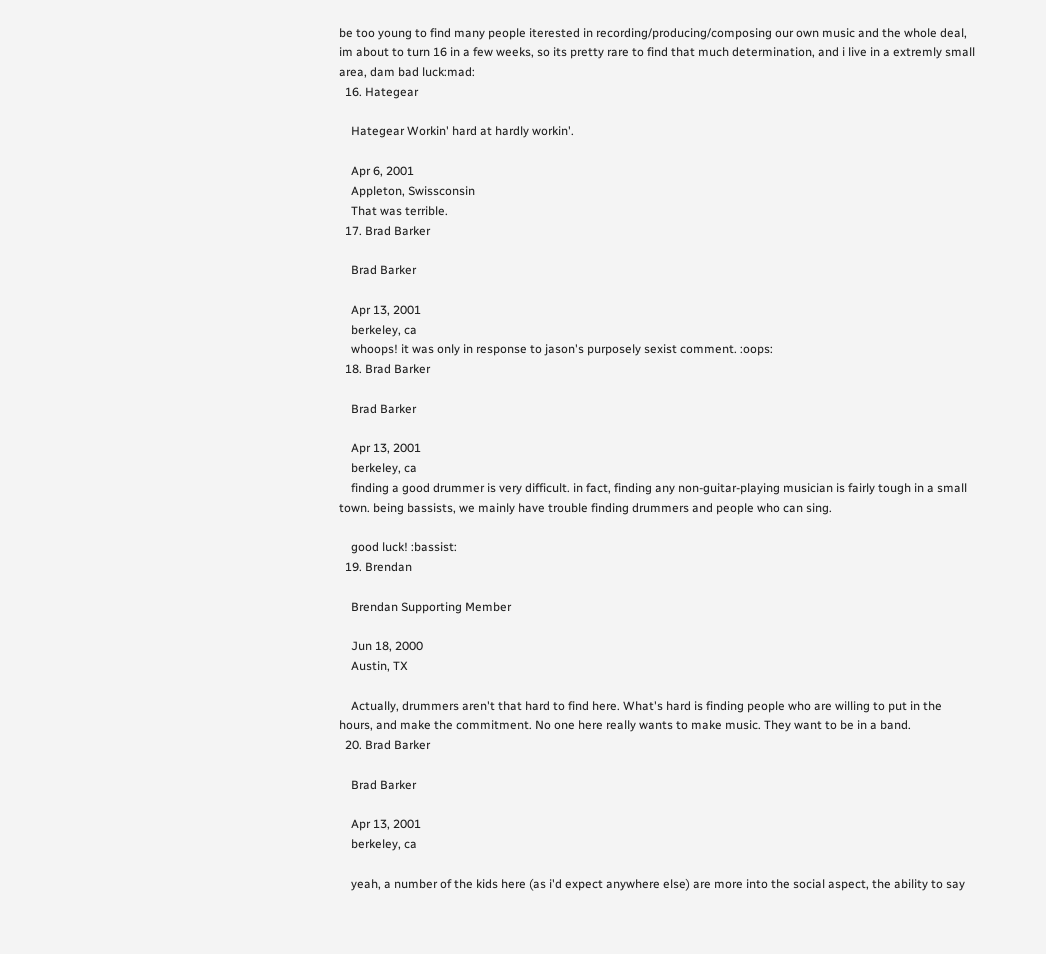be too young to find many people iterested in recording/producing/composing our own music and the whole deal, im about to turn 16 in a few weeks, so its pretty rare to find that much determination, and i live in a extremly small area, dam bad luck:mad:
  16. Hategear

    Hategear Workin' hard at hardly workin'.

    Apr 6, 2001
    Appleton, Swissconsin
    That was terrible.
  17. Brad Barker

    Brad Barker

    Apr 13, 2001
    berkeley, ca
    whoops! it was only in response to jason's purposely sexist comment. :oops:
  18. Brad Barker

    Brad Barker

    Apr 13, 2001
    berkeley, ca
    finding a good drummer is very difficult. in fact, finding any non-guitar-playing musician is fairly tough in a small town. being bassists, we mainly have trouble finding drummers and people who can sing.

    good luck! :bassist:
  19. Brendan

    Brendan Supporting Member

    Jun 18, 2000
    Austin, TX

    Actually, drummers aren't that hard to find here. What's hard is finding people who are willing to put in the hours, and make the commitment. No one here really wants to make music. They want to be in a band.
  20. Brad Barker

    Brad Barker

    Apr 13, 2001
    berkeley, ca

    yeah, a number of the kids here (as i'd expect anywhere else) are more into the social aspect, the ability to say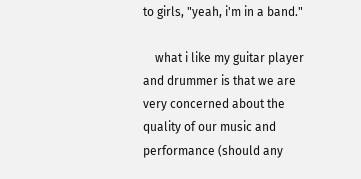to girls, "yeah, i'm in a band."

    what i like my guitar player and drummer is that we are very concerned about the quality of our music and performance (should any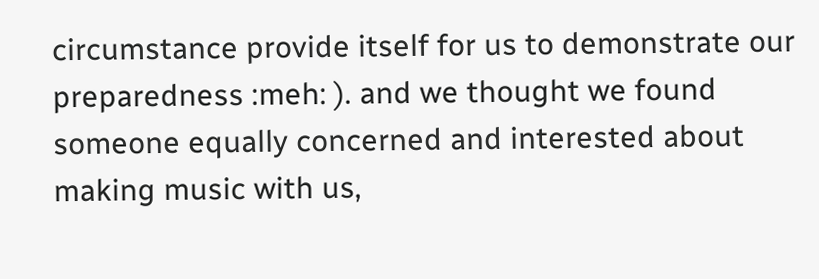circumstance provide itself for us to demonstrate our preparedness :meh: ). and we thought we found someone equally concerned and interested about making music with us,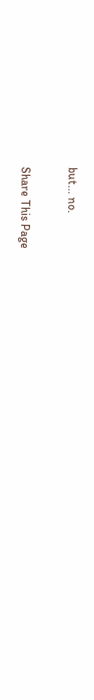but... no.

Share This Page